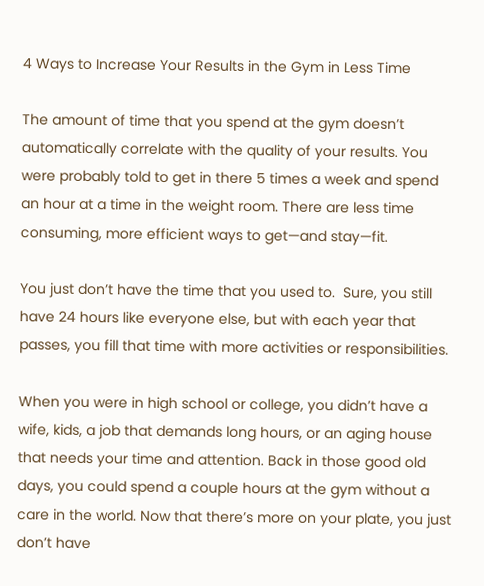4 Ways to Increase Your Results in the Gym in Less Time

The amount of time that you spend at the gym doesn’t automatically correlate with the quality of your results. You were probably told to get in there 5 times a week and spend an hour at a time in the weight room. There are less time consuming, more efficient ways to get—and stay—fit.

You just don’t have the time that you used to.  Sure, you still have 24 hours like everyone else, but with each year that passes, you fill that time with more activities or responsibilities.

When you were in high school or college, you didn’t have a wife, kids, a job that demands long hours, or an aging house that needs your time and attention. Back in those good old days, you could spend a couple hours at the gym without a care in the world. Now that there’s more on your plate, you just don’t have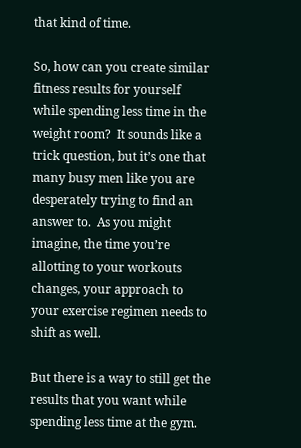that kind of time.

So, how can you create similar fitness results for yourself while spending less time in the weight room?  It sounds like a trick question, but it’s one that many busy men like you are desperately trying to find an answer to.  As you might imagine, the time you’re allotting to your workouts changes, your approach to your exercise regimen needs to shift as well.

But there is a way to still get the results that you want while spending less time at the gym.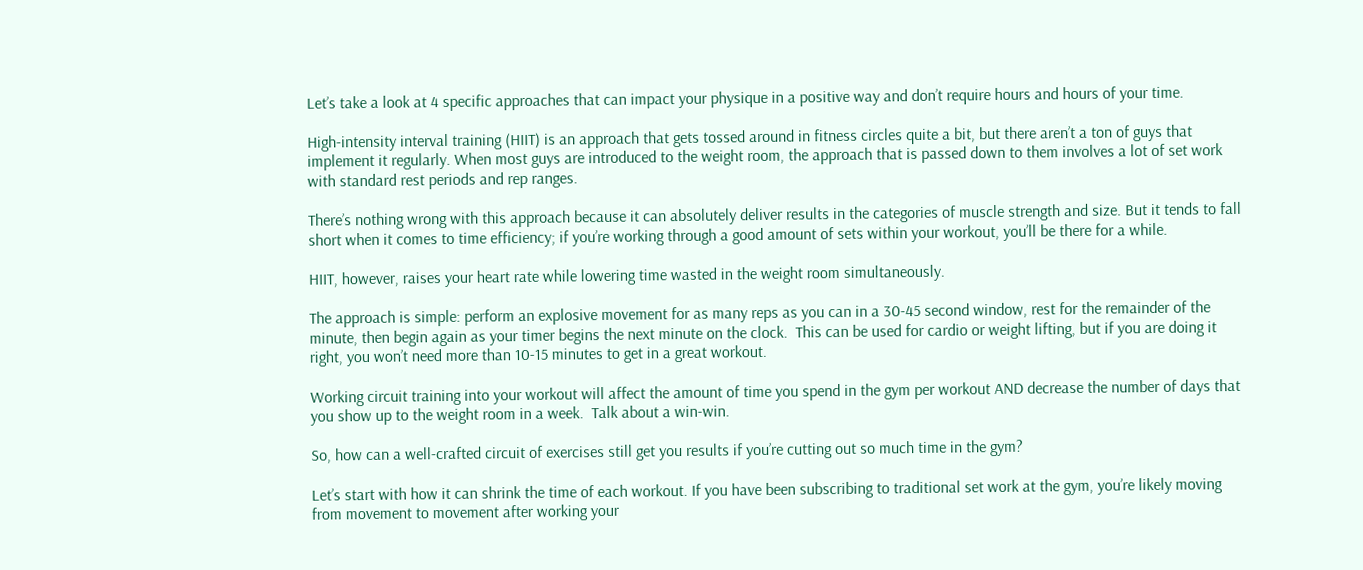Let’s take a look at 4 specific approaches that can impact your physique in a positive way and don’t require hours and hours of your time.

High-intensity interval training (HIIT) is an approach that gets tossed around in fitness circles quite a bit, but there aren’t a ton of guys that implement it regularly. When most guys are introduced to the weight room, the approach that is passed down to them involves a lot of set work with standard rest periods and rep ranges.

There’s nothing wrong with this approach because it can absolutely deliver results in the categories of muscle strength and size. But it tends to fall short when it comes to time efficiency; if you’re working through a good amount of sets within your workout, you’ll be there for a while.

HIIT, however, raises your heart rate while lowering time wasted in the weight room simultaneously.

The approach is simple: perform an explosive movement for as many reps as you can in a 30-45 second window, rest for the remainder of the minute, then begin again as your timer begins the next minute on the clock.  This can be used for cardio or weight lifting, but if you are doing it right, you won’t need more than 10-15 minutes to get in a great workout.

Working circuit training into your workout will affect the amount of time you spend in the gym per workout AND decrease the number of days that you show up to the weight room in a week.  Talk about a win-win.

So, how can a well-crafted circuit of exercises still get you results if you’re cutting out so much time in the gym?

Let’s start with how it can shrink the time of each workout. If you have been subscribing to traditional set work at the gym, you’re likely moving from movement to movement after working your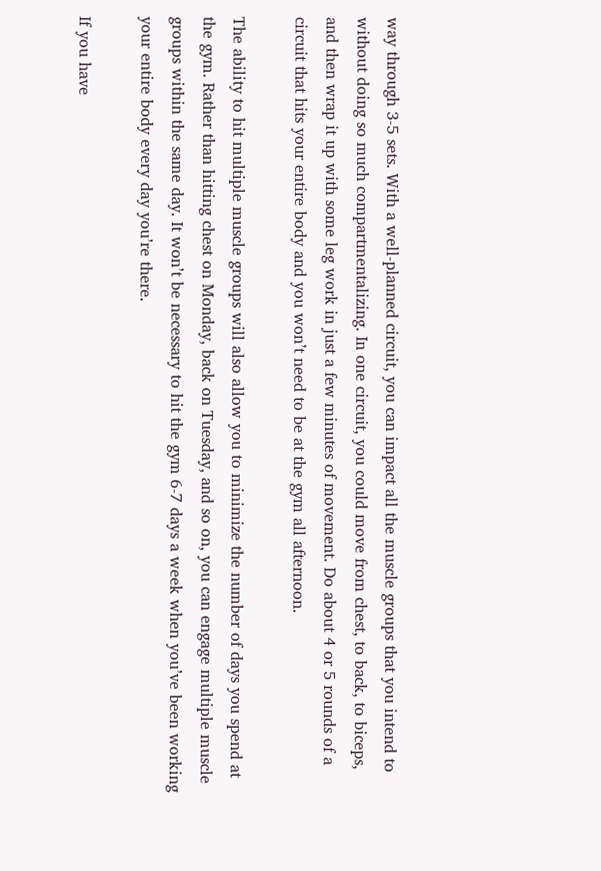way through 3-5 sets. With a well-planned circuit, you can impact all the muscle groups that you intend to without doing so much compartmentalizing. In one circuit, you could move from chest, to back, to biceps, and then wrap it up with some leg work in just a few minutes of movement. Do about 4 or 5 rounds of a circuit that hits your entire body and you won’t need to be at the gym all afternoon.

The ability to hit multiple muscle groups will also allow you to minimize the number of days you spend at the gym. Rather than hitting chest on Monday, back on Tuesday, and so on, you can engage multiple muscle groups within the same day. It won’t be necessary to hit the gym 6-7 days a week when you’ve been working your entire body every day you’re there.

If you have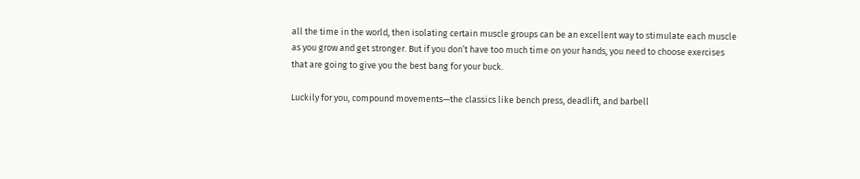all the time in the world, then isolating certain muscle groups can be an excellent way to stimulate each muscle as you grow and get stronger. But if you don’t have too much time on your hands, you need to choose exercises that are going to give you the best bang for your buck.

Luckily for you, compound movements—the classics like bench press, deadlift, and barbell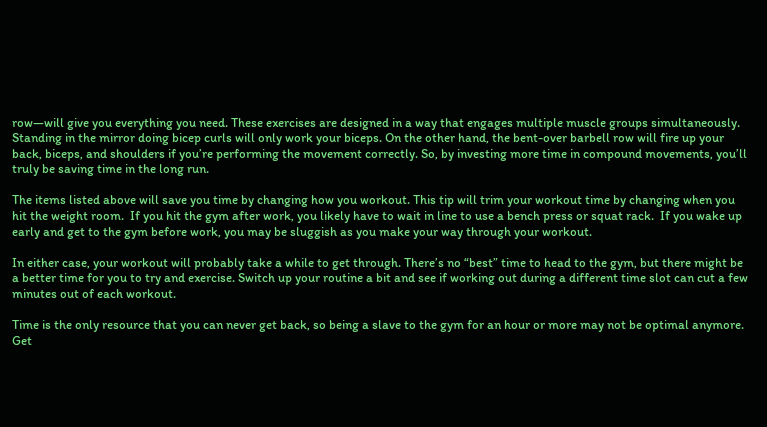row—will give you everything you need. These exercises are designed in a way that engages multiple muscle groups simultaneously. Standing in the mirror doing bicep curls will only work your biceps. On the other hand, the bent-over barbell row will fire up your back, biceps, and shoulders if you’re performing the movement correctly. So, by investing more time in compound movements, you’ll truly be saving time in the long run.

The items listed above will save you time by changing how you workout. This tip will trim your workout time by changing when you hit the weight room.  If you hit the gym after work, you likely have to wait in line to use a bench press or squat rack.  If you wake up early and get to the gym before work, you may be sluggish as you make your way through your workout.

In either case, your workout will probably take a while to get through. There’s no “best” time to head to the gym, but there might be a better time for you to try and exercise. Switch up your routine a bit and see if working out during a different time slot can cut a few minutes out of each workout.

Time is the only resource that you can never get back, so being a slave to the gym for an hour or more may not be optimal anymore. Get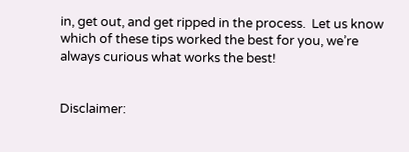in, get out, and get ripped in the process.  Let us know which of these tips worked the best for you, we’re always curious what works the best!


Disclaimer: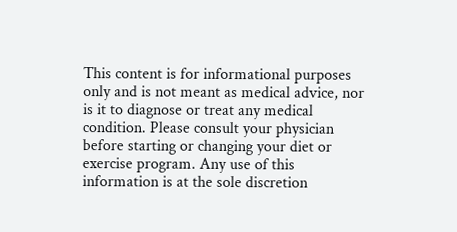This content is for informational purposes only and is not meant as medical advice, nor is it to diagnose or treat any medical condition. Please consult your physician before starting or changing your diet or exercise program. Any use of this information is at the sole discretion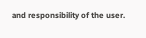and responsibility of the user.